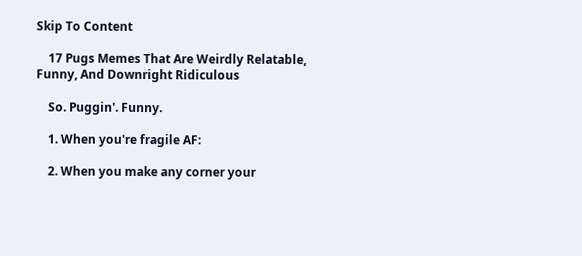Skip To Content

    17 Pugs Memes That Are Weirdly Relatable, Funny, And Downright Ridiculous

    So. Puggin'. Funny.

    1. When you're fragile AF:

    2. When you make any corner your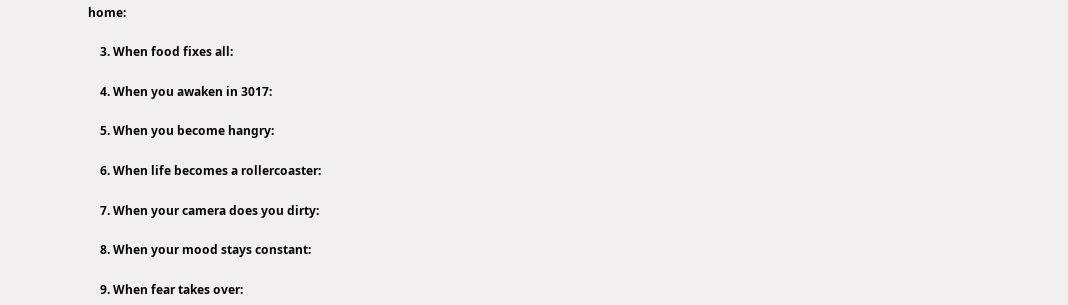home:

    3. When food fixes all:

    4. When you awaken in 3017:

    5. When you become hangry:

    6. When life becomes a rollercoaster:

    7. When your camera does you dirty:

    8. When your mood stays constant:

    9. When fear takes over: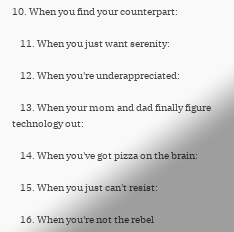10. When you find your counterpart:

    11. When you just want serenity:

    12. When you're underappreciated:

    13. When your mom and dad finally figure technology out:

    14. When you've got pizza on the brain:

    15. When you just can't resist:

    16. When you're not the rebel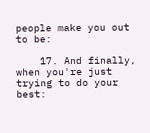people make you out to be:

    17. And finally, when you're just trying to do your best: